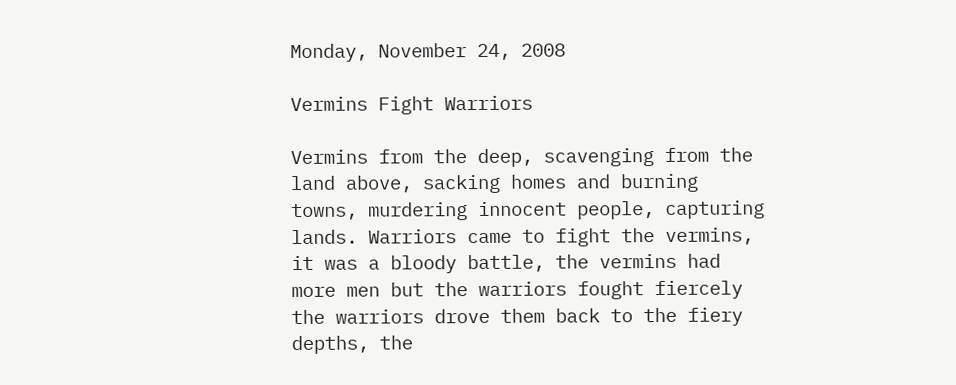Monday, November 24, 2008

Vermins Fight Warriors

Vermins from the deep, scavenging from the land above, sacking homes and burning towns, murdering innocent people, capturing lands. Warriors came to fight the vermins, it was a bloody battle, the vermins had more men but the warriors fought fiercely the warriors drove them back to the fiery depths, the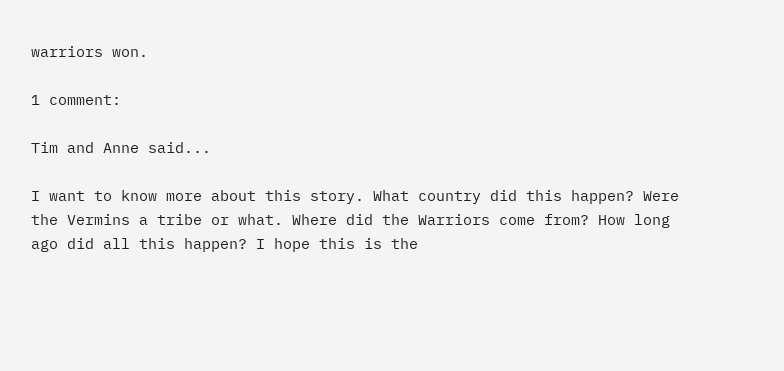warriors won.

1 comment:

Tim and Anne said...

I want to know more about this story. What country did this happen? Were the Vermins a tribe or what. Where did the Warriors come from? How long ago did all this happen? I hope this is the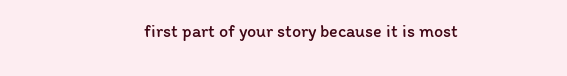first part of your story because it is most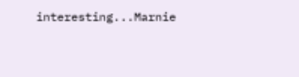interesting...Marnie